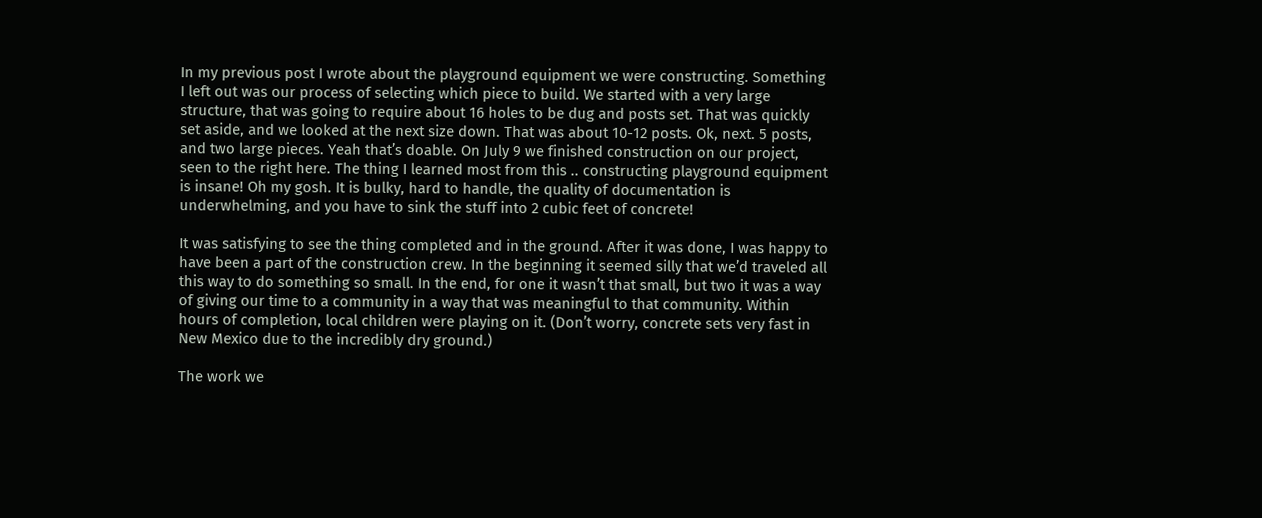In my previous post I wrote about the playground equipment we were constructing. Something I left out was our process of selecting which piece to build. We started with a very large structure, that was going to require about 16 holes to be dug and posts set. That was quickly set aside, and we looked at the next size down. That was about 10-12 posts. Ok, next. 5 posts, and two large pieces. Yeah that’s doable. On July 9 we finished construction on our project, seen to the right here. The thing I learned most from this .. constructing playground equipment is insane! Oh my gosh. It is bulky, hard to handle, the quality of documentation is underwhelming, and you have to sink the stuff into 2 cubic feet of concrete!

It was satisfying to see the thing completed and in the ground. After it was done, I was happy to have been a part of the construction crew. In the beginning it seemed silly that we’d traveled all this way to do something so small. In the end, for one it wasn’t that small, but two it was a way of giving our time to a community in a way that was meaningful to that community. Within hours of completion, local children were playing on it. (Don’t worry, concrete sets very fast in New Mexico due to the incredibly dry ground.)

The work we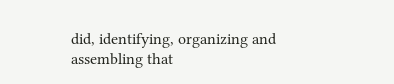did, identifying, organizing and assembling that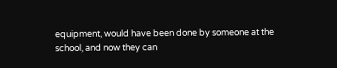equipment, would have been done by someone at the school, and now they can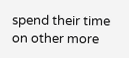spend their time on other more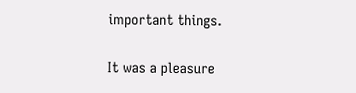important things.

It was a pleasure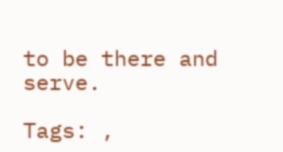to be there and serve.

Tags: ,